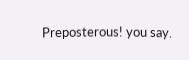Preposterous! you say.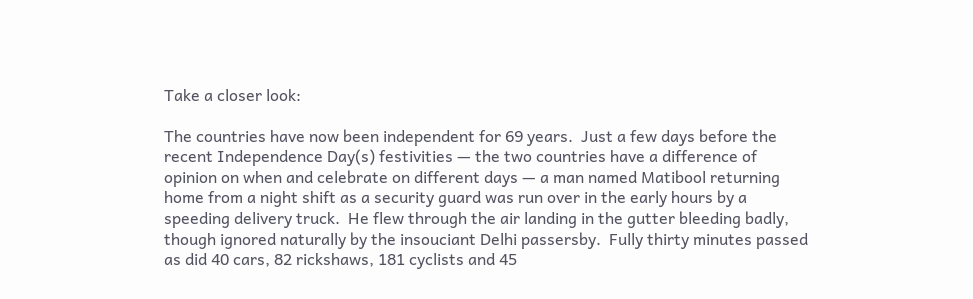Take a closer look:

The countries have now been independent for 69 years.  Just a few days before the recent Independence Day(s) festivities — the two countries have a difference of opinion on when and celebrate on different days — a man named Matibool returning home from a night shift as a security guard was run over in the early hours by a speeding delivery truck.  He flew through the air landing in the gutter bleeding badly, though ignored naturally by the insouciant Delhi passersby.  Fully thirty minutes passed as did 40 cars, 82 rickshaws, 181 cyclists and 45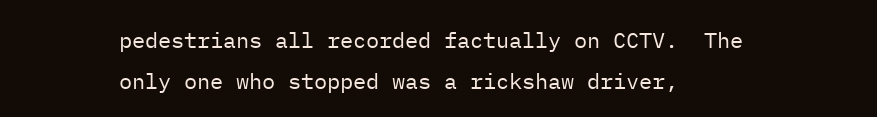pedestrians all recorded factually on CCTV.  The only one who stopped was a rickshaw driver,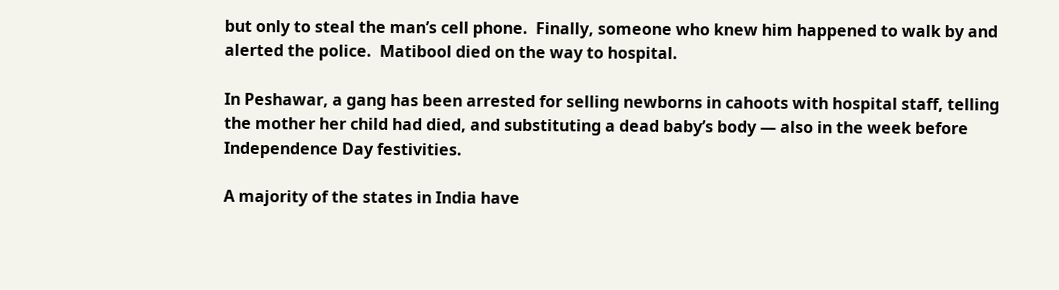but only to steal the man’s cell phone.  Finally, someone who knew him happened to walk by and alerted the police.  Matibool died on the way to hospital.

In Peshawar, a gang has been arrested for selling newborns in cahoots with hospital staff, telling the mother her child had died, and substituting a dead baby’s body — also in the week before Independence Day festivities.

A majority of the states in India have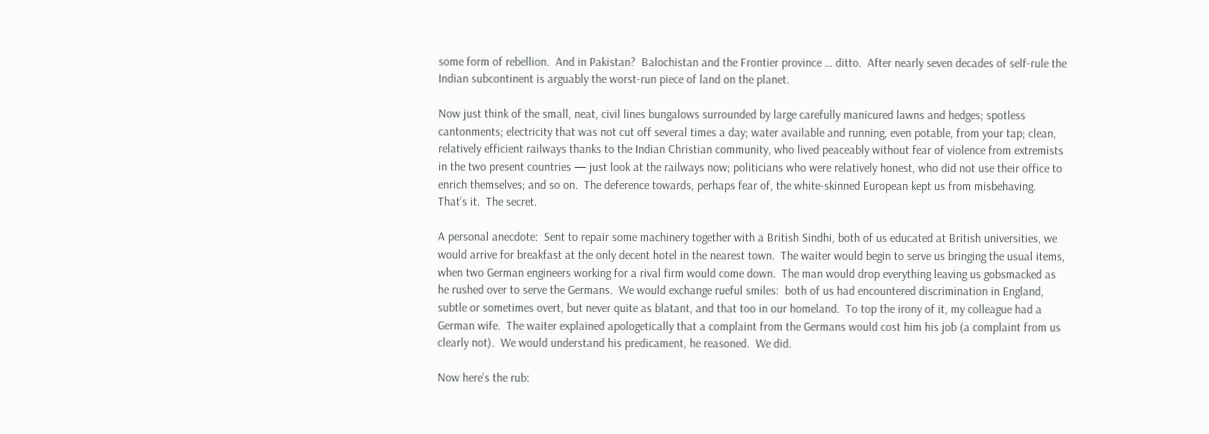some form of rebellion.  And in Pakistan?  Balochistan and the Frontier province … ditto.  After nearly seven decades of self-rule the Indian subcontinent is arguably the worst-run piece of land on the planet.

Now just think of the small, neat, civil lines bungalows surrounded by large carefully manicured lawns and hedges; spotless cantonments; electricity that was not cut off several times a day; water available and running, even potable, from your tap; clean, relatively efficient railways thanks to the Indian Christian community, who lived peaceably without fear of violence from extremists in the two present countries — just look at the railways now; politicians who were relatively honest, who did not use their office to enrich themselves; and so on.  The deference towards, perhaps fear of, the white-skinned European kept us from misbehaving.  That’s it.  The secret.

A personal anecdote:  Sent to repair some machinery together with a British Sindhi, both of us educated at British universities, we would arrive for breakfast at the only decent hotel in the nearest town.  The waiter would begin to serve us bringing the usual items, when two German engineers working for a rival firm would come down.  The man would drop everything leaving us gobsmacked as he rushed over to serve the Germans.  We would exchange rueful smiles:  both of us had encountered discrimination in England, subtle or sometimes overt, but never quite as blatant, and that too in our homeland.  To top the irony of it, my colleague had a German wife.  The waiter explained apologetically that a complaint from the Germans would cost him his job (a complaint from us clearly not).  We would understand his predicament, he reasoned.  We did.

Now here’s the rub: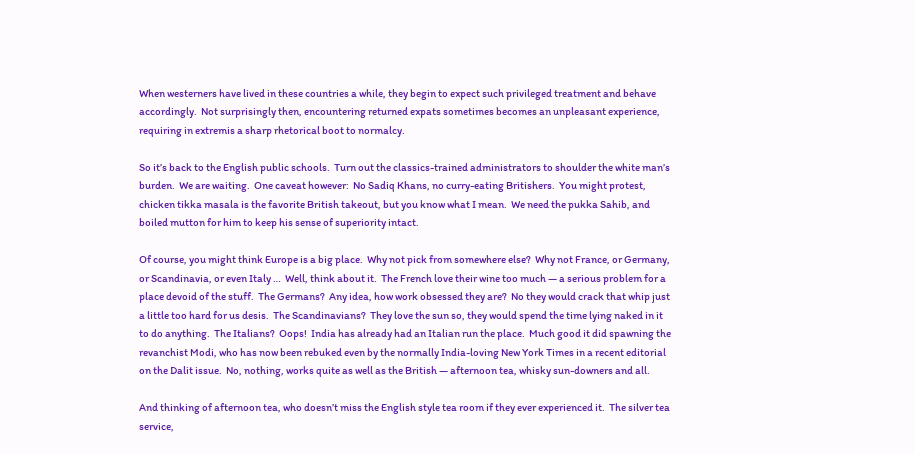When westerners have lived in these countries a while, they begin to expect such privileged treatment and behave accordingly.  Not surprisingly then, encountering returned expats sometimes becomes an unpleasant experience, requiring in extremis a sharp rhetorical boot to normalcy.

So it’s back to the English public schools.  Turn out the classics-trained administrators to shoulder the white man’s burden.  We are waiting.  One caveat however:  No Sadiq Khans, no curry-eating Britishers.  You might protest, chicken tikka masala is the favorite British takeout, but you know what I mean.  We need the pukka Sahib, and boiled mutton for him to keep his sense of superiority intact.

Of course, you might think Europe is a big place.  Why not pick from somewhere else?  Why not France, or Germany, or Scandinavia, or even Italy …  Well, think about it.  The French love their wine too much — a serious problem for a place devoid of the stuff.  The Germans?  Any idea, how work obsessed they are?  No they would crack that whip just a little too hard for us desis.  The Scandinavians?  They love the sun so, they would spend the time lying naked in it to do anything.  The Italians?  Oops!  India has already had an Italian run the place.  Much good it did spawning the revanchist Modi, who has now been rebuked even by the normally India-loving New York Times in a recent editorial on the Dalit issue.  No, nothing, works quite as well as the British — afternoon tea, whisky sun-downers and all.

And thinking of afternoon tea, who doesn’t miss the English style tea room if they ever experienced it.  The silver tea service,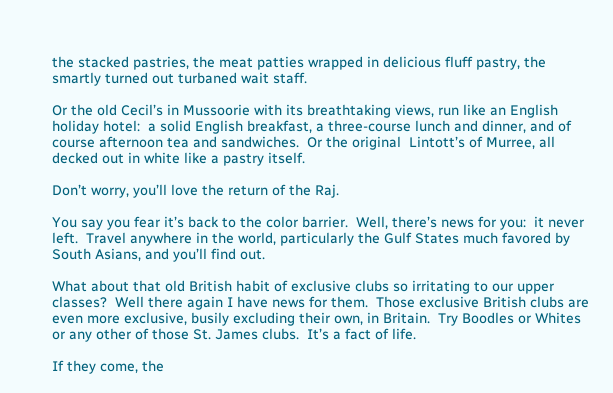the stacked pastries, the meat patties wrapped in delicious fluff pastry, the smartly turned out turbaned wait staff.

Or the old Cecil’s in Mussoorie with its breathtaking views, run like an English holiday hotel:  a solid English breakfast, a three-course lunch and dinner, and of course afternoon tea and sandwiches.  Or the original  Lintott’s of Murree, all decked out in white like a pastry itself.

Don’t worry, you’ll love the return of the Raj.

You say you fear it’s back to the color barrier.  Well, there’s news for you:  it never left.  Travel anywhere in the world, particularly the Gulf States much favored by South Asians, and you’ll find out.

What about that old British habit of exclusive clubs so irritating to our upper classes?  Well there again I have news for them.  Those exclusive British clubs are even more exclusive, busily excluding their own, in Britain.  Try Boodles or Whites or any other of those St. James clubs.  It’s a fact of life.

If they come, the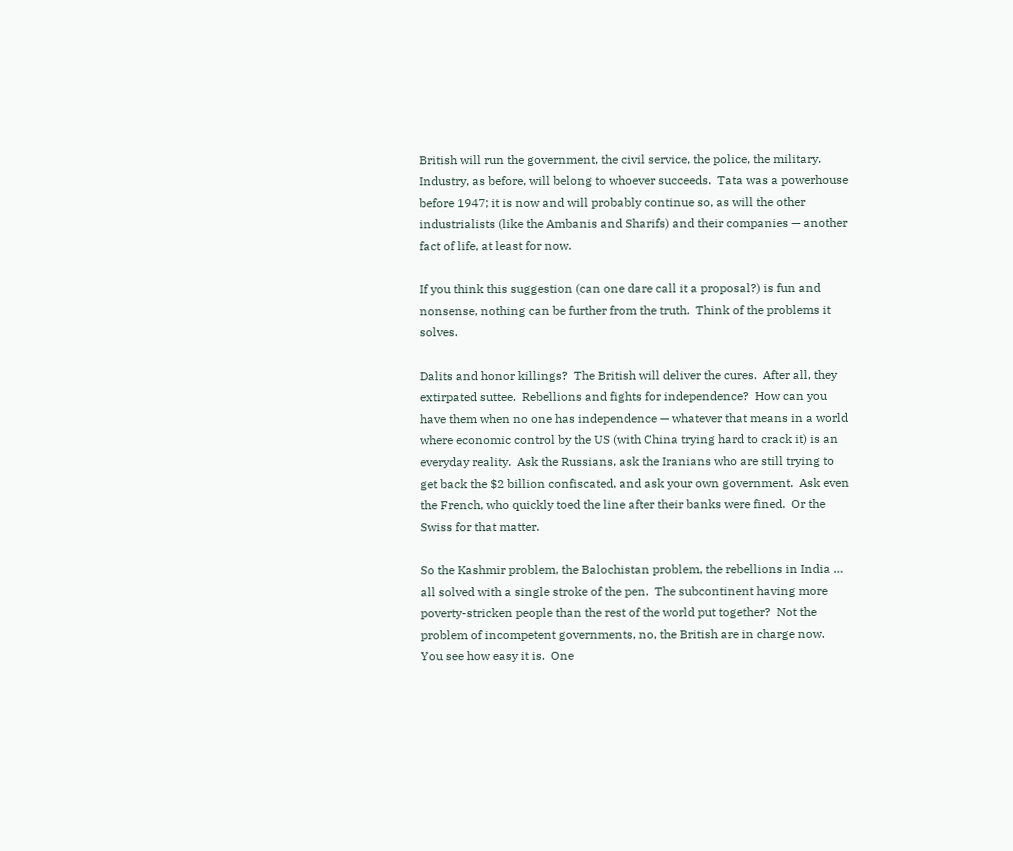British will run the government, the civil service, the police, the military.  Industry, as before, will belong to whoever succeeds.  Tata was a powerhouse before 1947; it is now and will probably continue so, as will the other industrialists (like the Ambanis and Sharifs) and their companies — another fact of life, at least for now.

If you think this suggestion (can one dare call it a proposal?) is fun and nonsense, nothing can be further from the truth.  Think of the problems it solves.

Dalits and honor killings?  The British will deliver the cures.  After all, they extirpated suttee.  Rebellions and fights for independence?  How can you have them when no one has independence — whatever that means in a world where economic control by the US (with China trying hard to crack it) is an everyday reality.  Ask the Russians, ask the Iranians who are still trying to get back the $2 billion confiscated, and ask your own government.  Ask even the French, who quickly toed the line after their banks were fined.  Or the Swiss for that matter.

So the Kashmir problem, the Balochistan problem, the rebellions in India … all solved with a single stroke of the pen.  The subcontinent having more poverty-stricken people than the rest of the world put together?  Not the problem of incompetent governments, no, the British are in charge now.  You see how easy it is.  One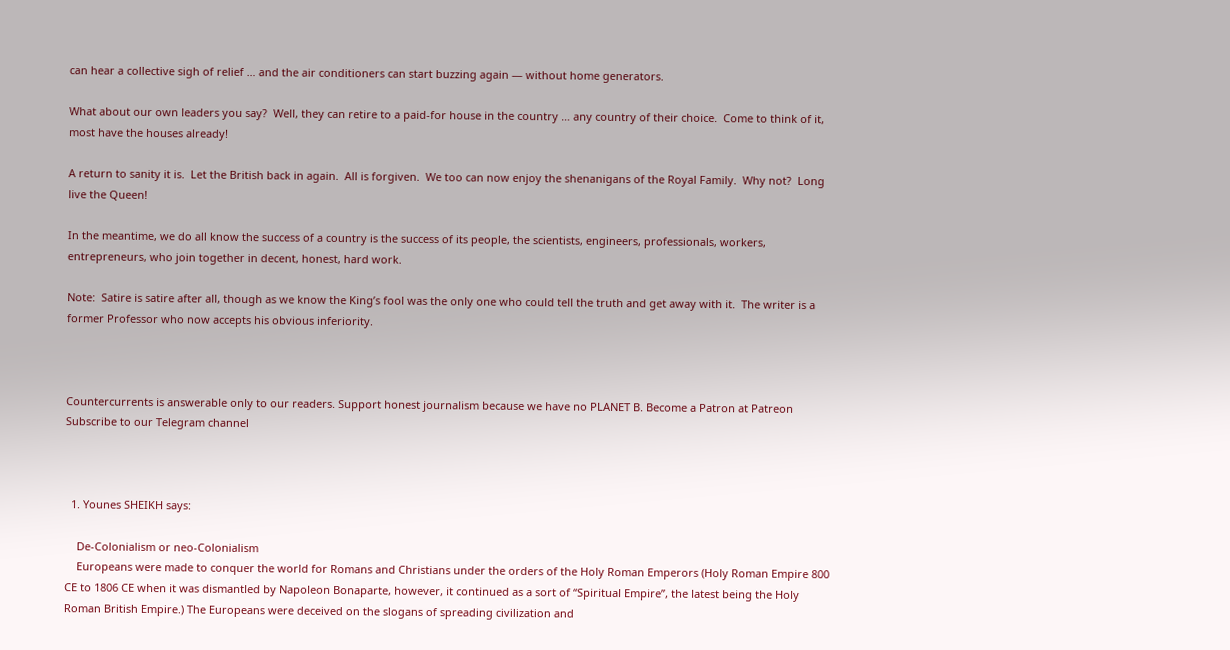can hear a collective sigh of relief … and the air conditioners can start buzzing again — without home generators.

What about our own leaders you say?  Well, they can retire to a paid-for house in the country … any country of their choice.  Come to think of it, most have the houses already!

A return to sanity it is.  Let the British back in again.  All is forgiven.  We too can now enjoy the shenanigans of the Royal Family.  Why not?  Long live the Queen!

In the meantime, we do all know the success of a country is the success of its people, the scientists, engineers, professionals, workers, entrepreneurs, who join together in decent, honest, hard work.

Note:  Satire is satire after all, though as we know the King’s fool was the only one who could tell the truth and get away with it.  The writer is a former Professor who now accepts his obvious inferiority.



Countercurrents is answerable only to our readers. Support honest journalism because we have no PLANET B. Become a Patron at Patreon Subscribe to our Telegram channel



  1. Younes SHEIKH says:

    De-Colonialism or neo-Colonialism
    Europeans were made to conquer the world for Romans and Christians under the orders of the Holy Roman Emperors (Holy Roman Empire 800 CE to 1806 CE when it was dismantled by Napoleon Bonaparte, however, it continued as a sort of “Spiritual Empire”, the latest being the Holy Roman British Empire.) The Europeans were deceived on the slogans of spreading civilization and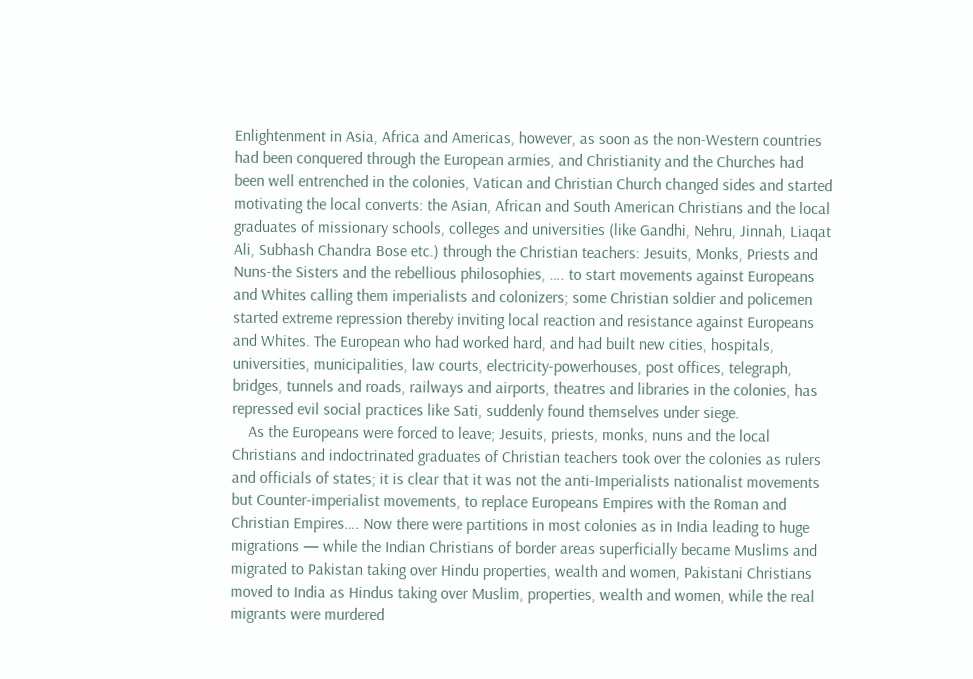Enlightenment in Asia, Africa and Americas, however, as soon as the non-Western countries had been conquered through the European armies, and Christianity and the Churches had been well entrenched in the colonies, Vatican and Christian Church changed sides and started motivating the local converts: the Asian, African and South American Christians and the local graduates of missionary schools, colleges and universities (like Gandhi, Nehru, Jinnah, Liaqat Ali, Subhash Chandra Bose etc.) through the Christian teachers: Jesuits, Monks, Priests and Nuns-the Sisters and the rebellious philosophies, …. to start movements against Europeans and Whites calling them imperialists and colonizers; some Christian soldier and policemen started extreme repression thereby inviting local reaction and resistance against Europeans and Whites. The European who had worked hard, and had built new cities, hospitals, universities, municipalities, law courts, electricity-powerhouses, post offices, telegraph, bridges, tunnels and roads, railways and airports, theatres and libraries in the colonies, has repressed evil social practices like Sati, suddenly found themselves under siege.
    As the Europeans were forced to leave; Jesuits, priests, monks, nuns and the local Christians and indoctrinated graduates of Christian teachers took over the colonies as rulers and officials of states; it is clear that it was not the anti-Imperialists nationalist movements but Counter-imperialist movements, to replace Europeans Empires with the Roman and Christian Empires…. Now there were partitions in most colonies as in India leading to huge migrations — while the Indian Christians of border areas superficially became Muslims and migrated to Pakistan taking over Hindu properties, wealth and women, Pakistani Christians moved to India as Hindus taking over Muslim, properties, wealth and women, while the real migrants were murdered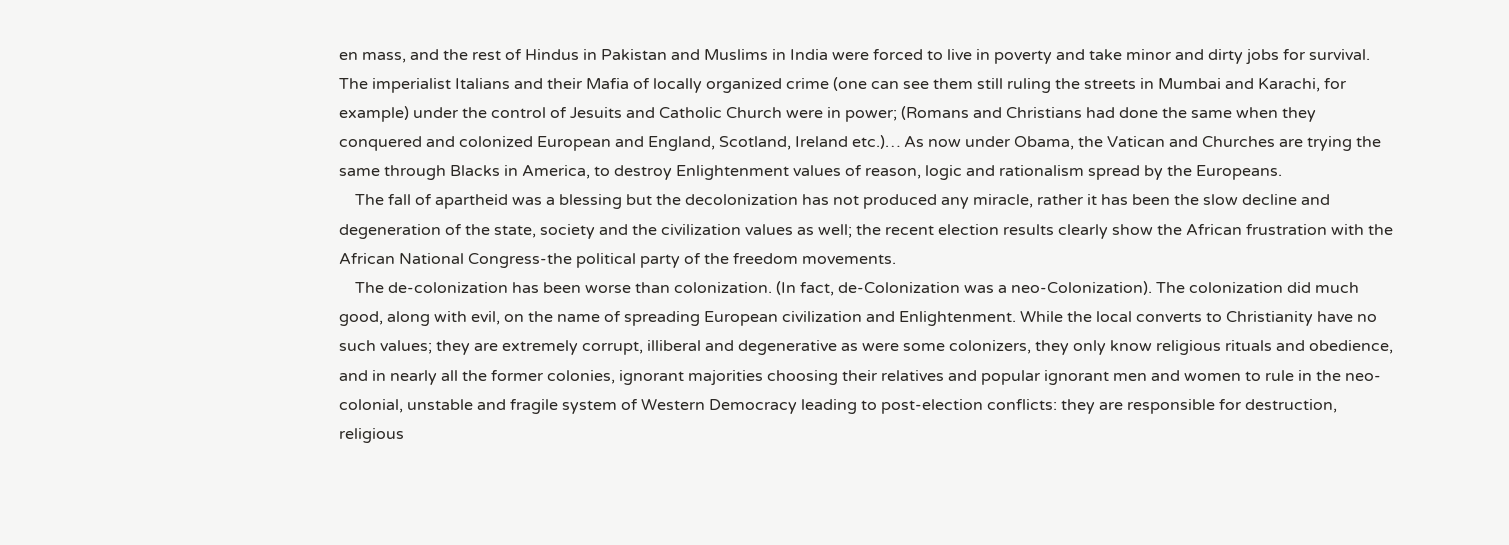en mass, and the rest of Hindus in Pakistan and Muslims in India were forced to live in poverty and take minor and dirty jobs for survival. The imperialist Italians and their Mafia of locally organized crime (one can see them still ruling the streets in Mumbai and Karachi, for example) under the control of Jesuits and Catholic Church were in power; (Romans and Christians had done the same when they conquered and colonized European and England, Scotland, Ireland etc.)… As now under Obama, the Vatican and Churches are trying the same through Blacks in America, to destroy Enlightenment values of reason, logic and rationalism spread by the Europeans.
    The fall of apartheid was a blessing but the decolonization has not produced any miracle, rather it has been the slow decline and degeneration of the state, society and the civilization values as well; the recent election results clearly show the African frustration with the African National Congress-the political party of the freedom movements.
    The de-colonization has been worse than colonization. (In fact, de-Colonization was a neo-Colonization). The colonization did much good, along with evil, on the name of spreading European civilization and Enlightenment. While the local converts to Christianity have no such values; they are extremely corrupt, illiberal and degenerative as were some colonizers, they only know religious rituals and obedience, and in nearly all the former colonies, ignorant majorities choosing their relatives and popular ignorant men and women to rule in the neo-colonial, unstable and fragile system of Western Democracy leading to post-election conflicts: they are responsible for destruction, religious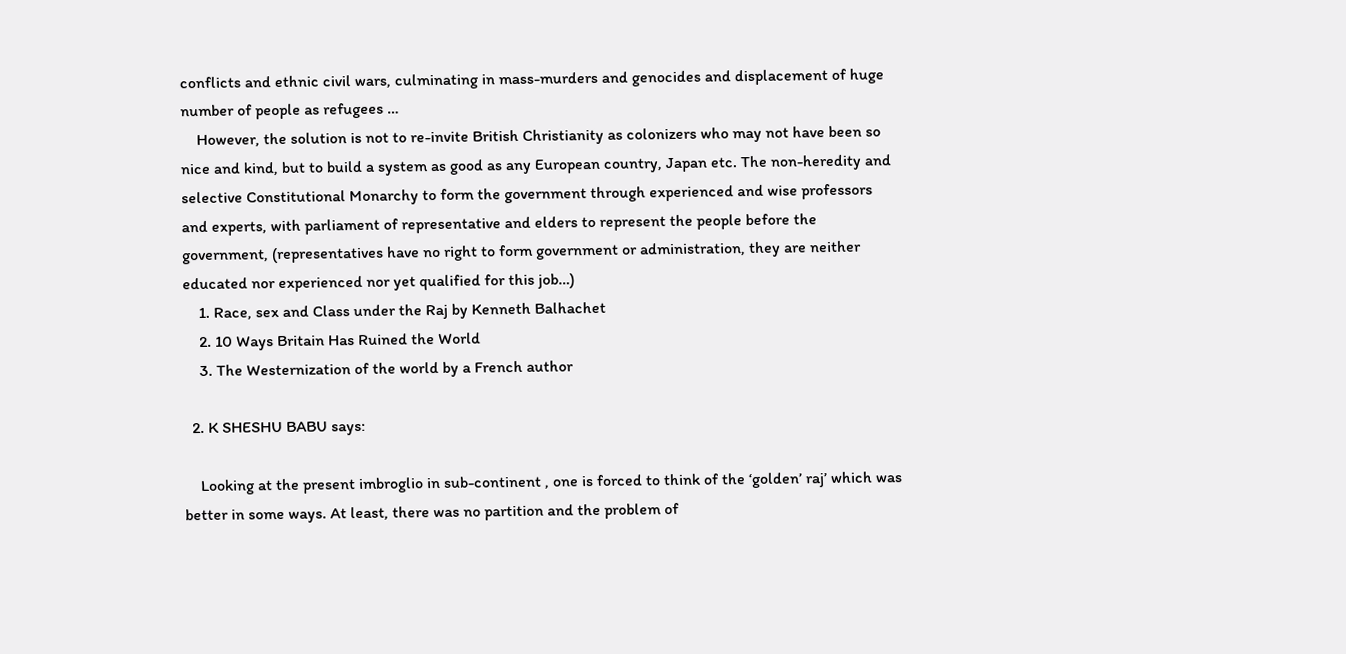conflicts and ethnic civil wars, culminating in mass-murders and genocides and displacement of huge number of people as refugees …
    However, the solution is not to re-invite British Christianity as colonizers who may not have been so nice and kind, but to build a system as good as any European country, Japan etc. The non-heredity and selective Constitutional Monarchy to form the government through experienced and wise professors and experts, with parliament of representative and elders to represent the people before the government, (representatives have no right to form government or administration, they are neither educated nor experienced nor yet qualified for this job…)
    1. Race, sex and Class under the Raj by Kenneth Balhachet
    2. 10 Ways Britain Has Ruined the World
    3. The Westernization of the world by a French author

  2. K SHESHU BABU says:

    Looking at the present imbroglio in sub-continent , one is forced to think of the ‘golden’ raj’ which was better in some ways. At least, there was no partition and the problem of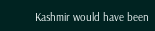Kashmir would have been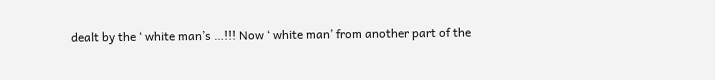dealt by the ‘ white man’s …!!! Now ‘ white man’ from another part of the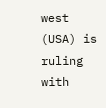west (USA) is ruling with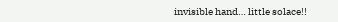invisible hand… little solace!!